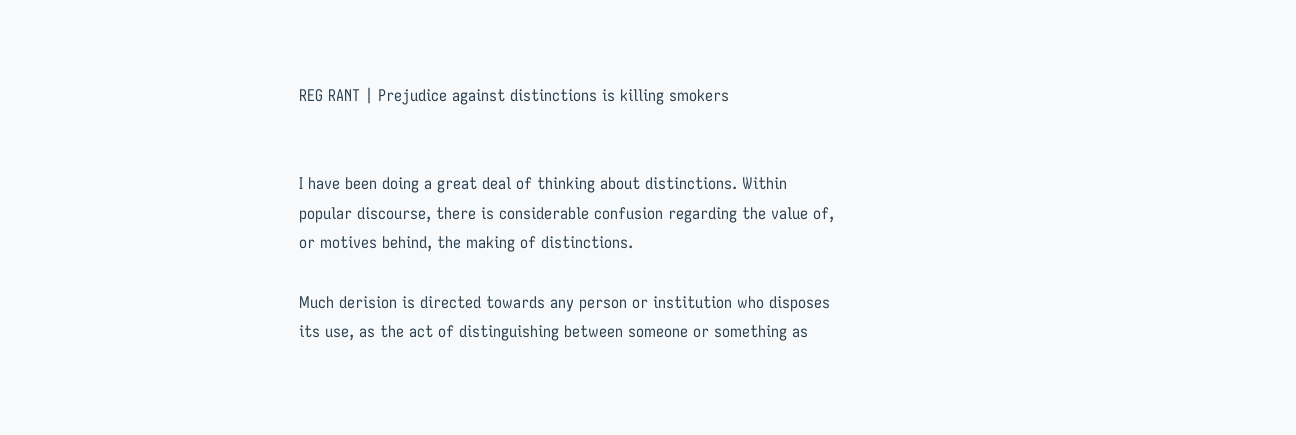REG RANT | Prejudice against distinctions is killing smokers


I have been doing a great deal of thinking about distinctions. Within popular discourse, there is considerable confusion regarding the value of, or motives behind, the making of distinctions.

Much derision is directed towards any person or institution who disposes its use, as the act of distinguishing between someone or something as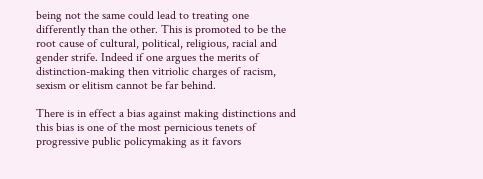being not the same could lead to treating one differently than the other. This is promoted to be the root cause of cultural, political, religious, racial and gender strife. Indeed if one argues the merits of distinction-making then vitriolic charges of racism, sexism or elitism cannot be far behind.

There is in effect a bias against making distinctions and this bias is one of the most pernicious tenets of progressive public policymaking as it favors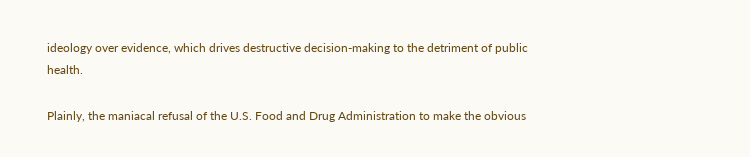ideology over evidence, which drives destructive decision-making to the detriment of public health.

Plainly, the maniacal refusal of the U.S. Food and Drug Administration to make the obvious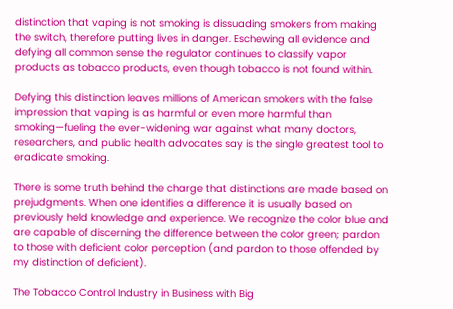distinction that vaping is not smoking is dissuading smokers from making the switch, therefore putting lives in danger. Eschewing all evidence and defying all common sense the regulator continues to classify vapor products as tobacco products, even though tobacco is not found within.

Defying this distinction leaves millions of American smokers with the false impression that vaping is as harmful or even more harmful than smoking—fueling the ever-widening war against what many doctors, researchers, and public health advocates say is the single greatest tool to eradicate smoking.

There is some truth behind the charge that distinctions are made based on prejudgments. When one identifies a difference it is usually based on previously held knowledge and experience. We recognize the color blue and are capable of discerning the difference between the color green; pardon to those with deficient color perception (and pardon to those offended by my distinction of deficient).

The Tobacco Control Industry in Business with Big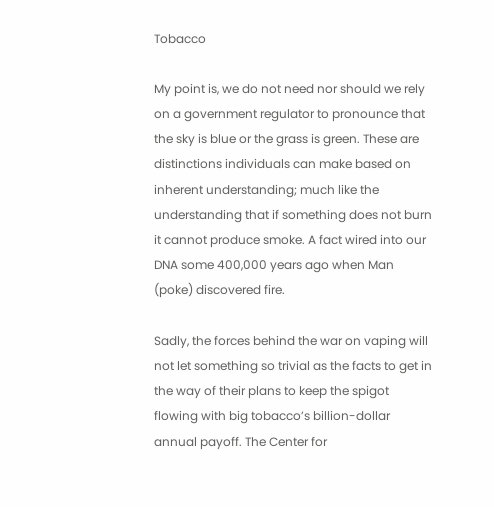Tobacco

My point is, we do not need nor should we rely on a government regulator to pronounce that the sky is blue or the grass is green. These are distinctions individuals can make based on inherent understanding; much like the understanding that if something does not burn it cannot produce smoke. A fact wired into our DNA some 400,000 years ago when Man (poke) discovered fire.

Sadly, the forces behind the war on vaping will not let something so trivial as the facts to get in the way of their plans to keep the spigot flowing with big tobacco’s billion-dollar annual payoff. The Center for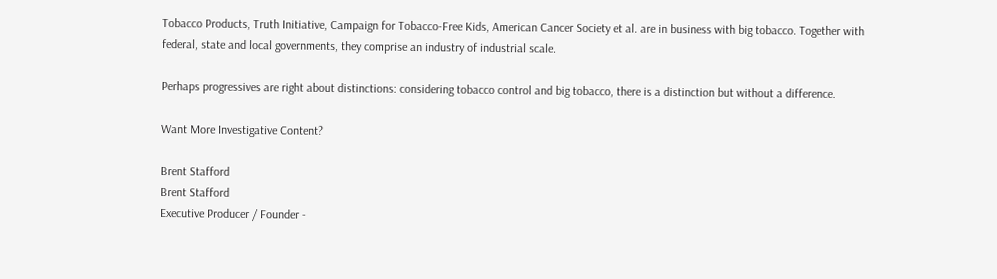Tobacco Products, Truth Initiative, Campaign for Tobacco-Free Kids, American Cancer Society et al. are in business with big tobacco. Together with federal, state and local governments, they comprise an industry of industrial scale.

Perhaps progressives are right about distinctions: considering tobacco control and big tobacco, there is a distinction but without a difference.

Want More Investigative Content?

Brent Stafford
Brent Stafford
Executive Producer / Founder -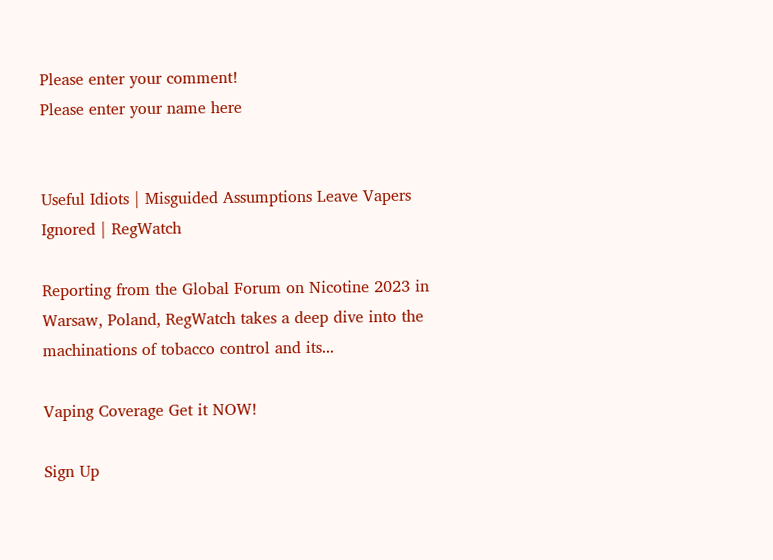Please enter your comment!
Please enter your name here


Useful Idiots | Misguided Assumptions Leave Vapers Ignored | RegWatch

Reporting from the Global Forum on Nicotine 2023 in Warsaw, Poland, RegWatch takes a deep dive into the machinations of tobacco control and its...

Vaping Coverage Get it NOW!

Sign Up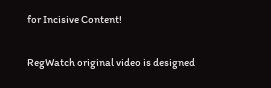for Incisive Content!

RegWatch original video is designed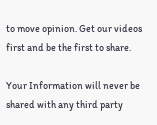to move opinion. Get our videos first and be the first to share.

Your Information will never be shared with any third party